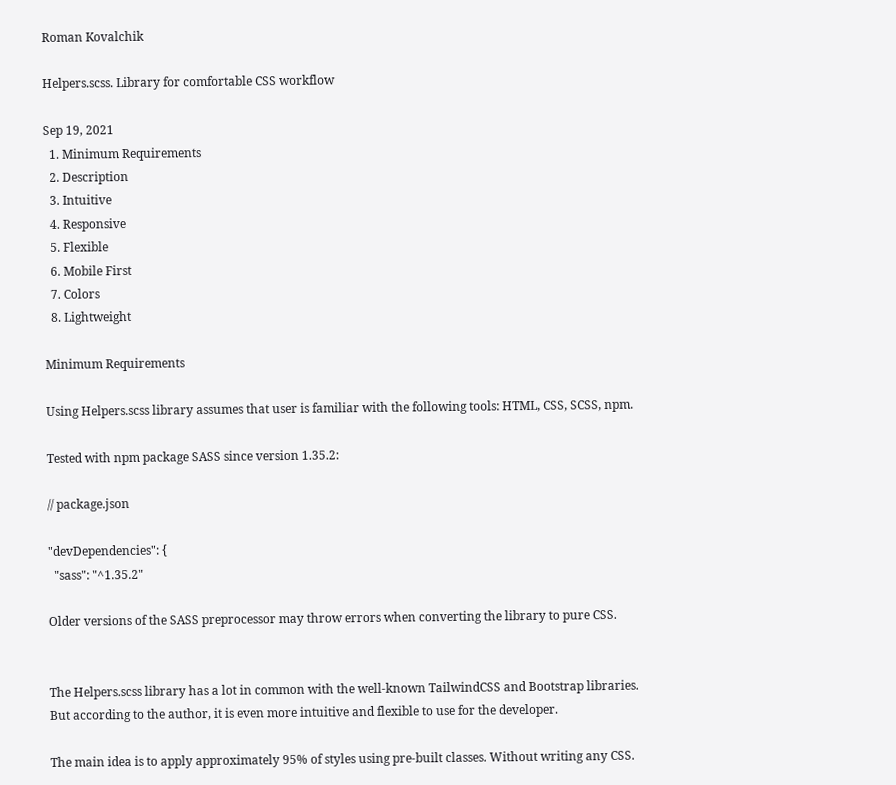Roman Kovalchik

Helpers.scss. Library for comfortable CSS workflow

Sep 19, 2021
  1. Minimum Requirements
  2. Description
  3. Intuitive
  4. Responsive
  5. Flexible
  6. Mobile First
  7. Colors
  8. Lightweight

Minimum Requirements

Using Helpers.scss library assumes that user is familiar with the following tools: HTML, CSS, SCSS, npm.

Tested with npm package SASS since version 1.35.2:

// package.json

"devDependencies": {
  "sass": "^1.35.2"

Older versions of the SASS preprocessor may throw errors when converting the library to pure CSS.


The Helpers.scss library has a lot in common with the well-known TailwindCSS and Bootstrap libraries. But according to the author, it is even more intuitive and flexible to use for the developer.

The main idea is to apply approximately 95% of styles using pre-built classes. Without writing any CSS.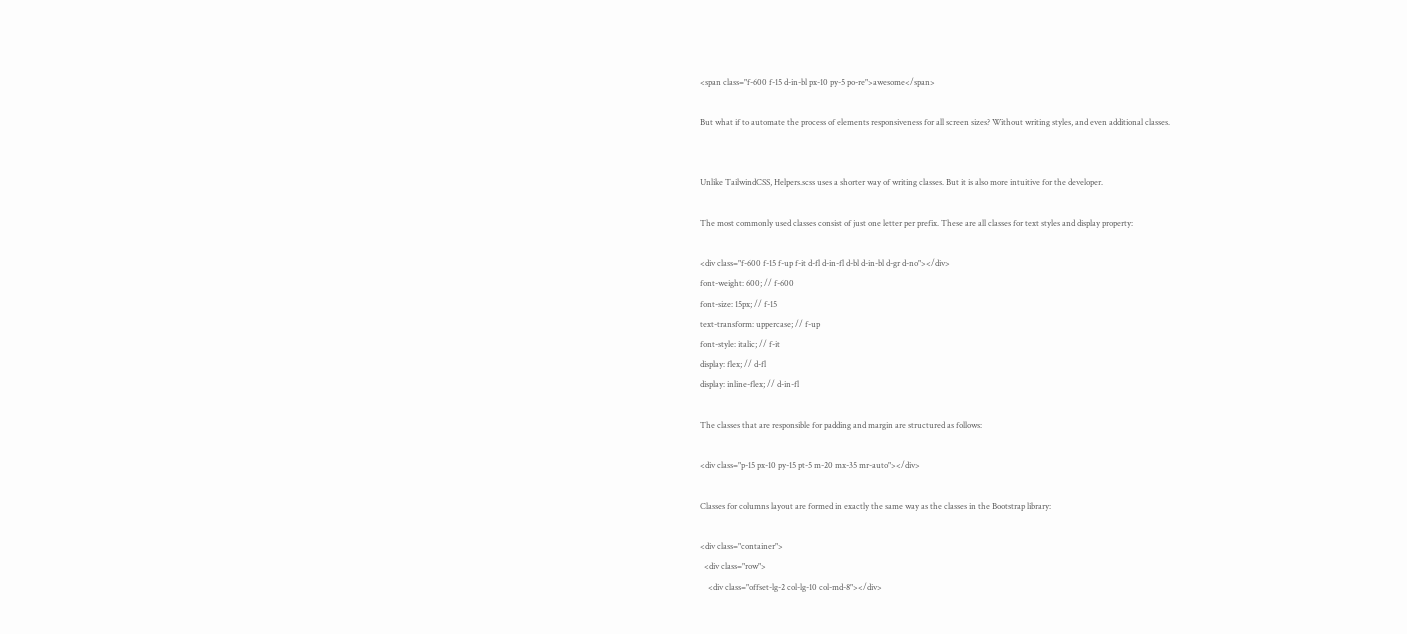<span class="f-600 f-15 d-in-bl px-10 py-5 po-re">awesome</span>

But what if to automate the process of elements responsiveness for all screen sizes? Without writing styles, and even additional classes.


Unlike TailwindCSS, Helpers.scss uses a shorter way of writing classes. But it is also more intuitive for the developer.

The most commonly used classes consist of just one letter per prefix. These are all classes for text styles and display property:

<div class="f-600 f-15 f-up f-it d-fl d-in-fl d-bl d-in-bl d-gr d-no"></div>
font-weight: 600; // f-600
font-size: 15px; // f-15
text-transform: uppercase; // f-up
font-style: italic; // f-it
display: flex; // d-fl
display: inline-flex; // d-in-fl

The classes that are responsible for padding and margin are structured as follows:

<div class="p-15 px-10 py-15 pt-5 m-20 mx-35 mr-auto"></div>

Classes for columns layout are formed in exactly the same way as the classes in the Bootstrap library:

<div class="container">
  <div class="row">
    <div class="offset-lg-2 col-lg-10 col-md-8"></div>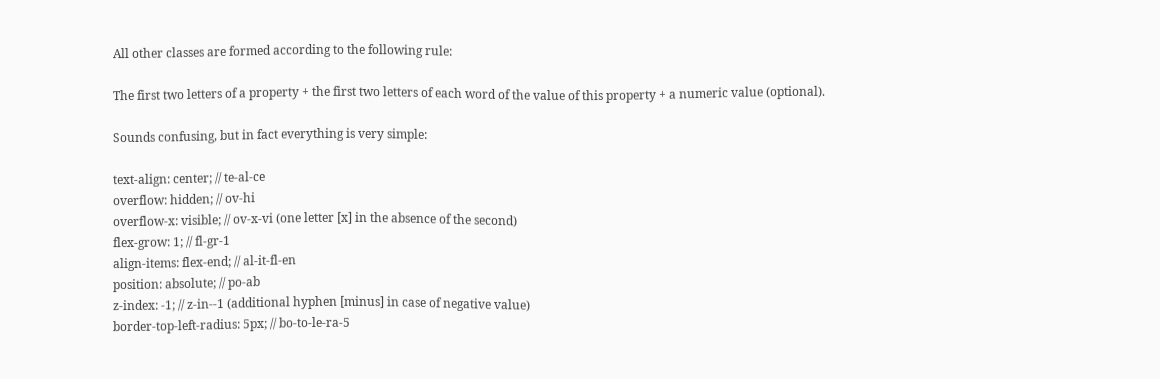All other classes are formed according to the following rule:

The first two letters of a property + the first two letters of each word of the value of this property + a numeric value (optional).

Sounds confusing, but in fact everything is very simple:

text-align: center; // te-al-ce
overflow: hidden; // ov-hi
overflow-x: visible; // ov-x-vi (one letter [x] in the absence of the second)
flex-grow: 1; // fl-gr-1
align-items: flex-end; // al-it-fl-en
position: absolute; // po-ab
z-index: -1; // z-in--1 (additional hyphen [minus] in case of negative value)
border-top-left-radius: 5px; // bo-to-le-ra-5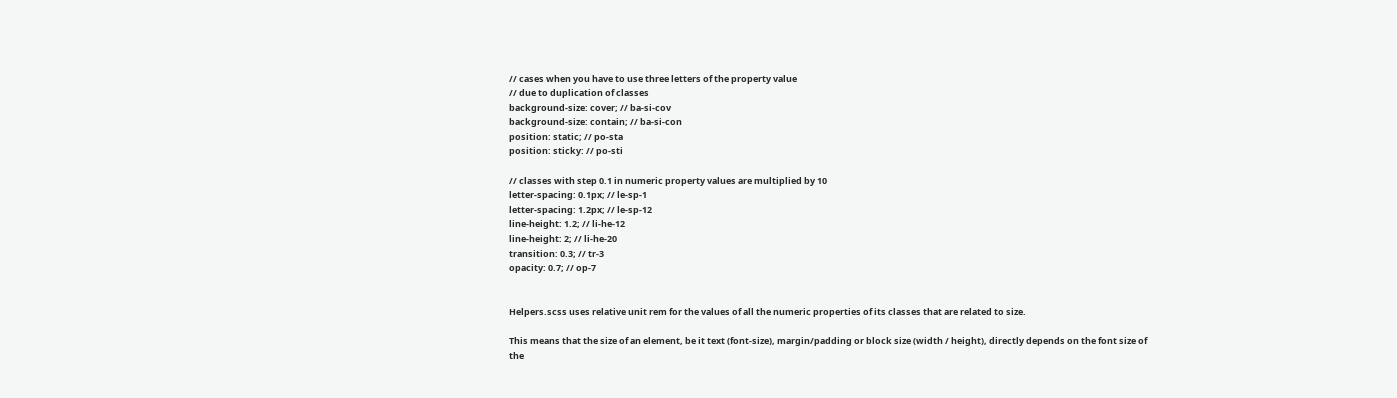// cases when you have to use three letters of the property value
// due to duplication of classes
background-size: cover; // ba-si-cov
background-size: contain; // ba-si-con
position: static; // po-sta
position: sticky: // po-sti

// classes with step 0.1 in numeric property values are multiplied by 10
letter-spacing: 0.1px; // le-sp-1
letter-spacing: 1.2px; // le-sp-12
line-height: 1.2; // li-he-12
line-height: 2; // li-he-20
transition: 0.3; // tr-3
opacity: 0.7; // op-7


Helpers.scss uses relative unit rem for the values of all the numeric properties of its classes that are related to size.

This means that the size of an element, be it text (font-size), margin/padding or block size (width / height), directly depends on the font size of the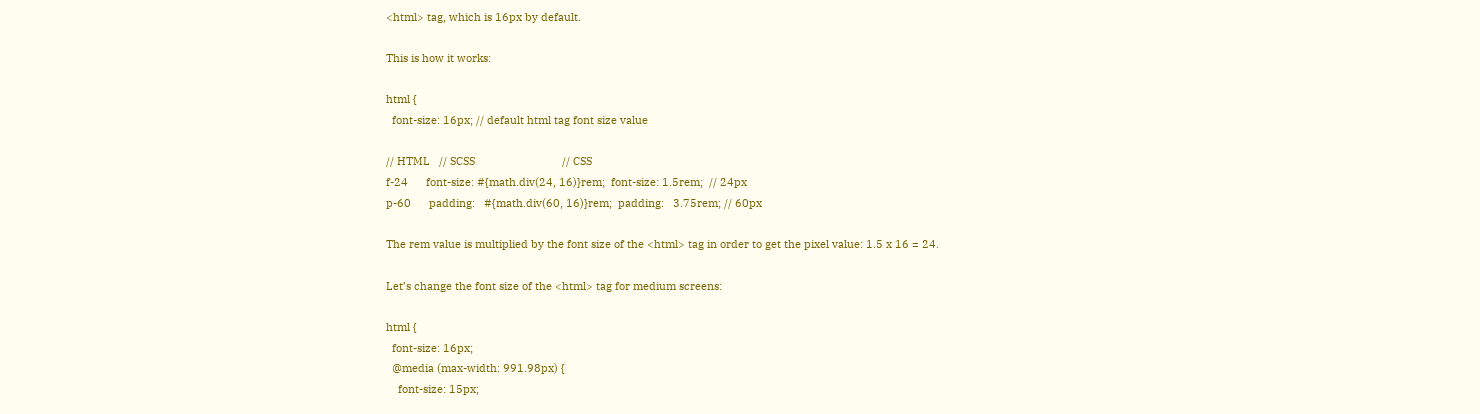<html> tag, which is 16px by default.

This is how it works:

html {
  font-size: 16px; // default html tag font size value

// HTML   // SCSS                             // CSS
f-24      font-size: #{math.div(24, 16)}rem;  font-size: 1.5rem;  // 24px
p-60      padding:   #{math.div(60, 16)}rem;  padding:   3.75rem; // 60px

The rem value is multiplied by the font size of the <html> tag in order to get the pixel value: 1.5 x 16 = 24.

Let’s change the font size of the <html> tag for medium screens:

html {
  font-size: 16px;
  @media (max-width: 991.98px) {
    font-size: 15px;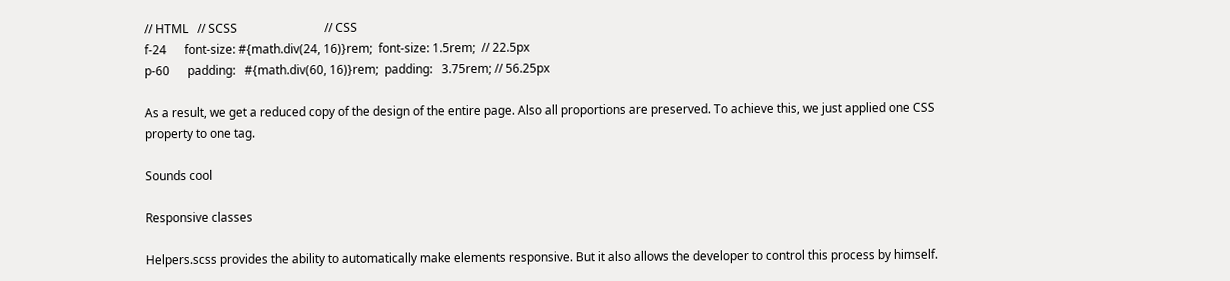// HTML   // SCSS                             // CSS
f-24      font-size: #{math.div(24, 16)}rem;  font-size: 1.5rem;  // 22.5px
p-60      padding:   #{math.div(60, 16)}rem;  padding:   3.75rem; // 56.25px

As a result, we get a reduced copy of the design of the entire page. Also all proportions are preserved. To achieve this, we just applied one CSS property to one tag.

Sounds cool

Responsive classes

Helpers.scss provides the ability to automatically make elements responsive. But it also allows the developer to control this process by himself.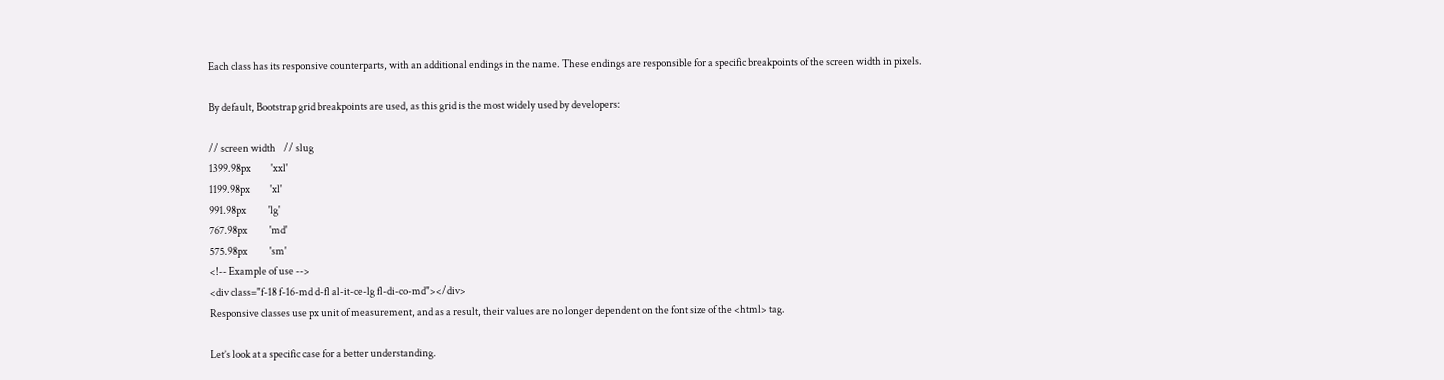Each class has its responsive counterparts, with an additional endings in the name. These endings are responsible for a specific breakpoints of the screen width in pixels.

By default, Bootstrap grid breakpoints are used, as this grid is the most widely used by developers:

// screen width    // slug
1399.98px          'xxl'
1199.98px          'xl'
991.98px           'lg'
767.98px           'md'
575.98px           'sm'
<!-- Example of use -->
<div class="f-18 f-16-md d-fl al-it-ce-lg fl-di-co-md"></div>
Responsive classes use px unit of measurement, and as a result, their values are no longer dependent on the font size of the <html> tag.

Let’s look at a specific case for a better understanding.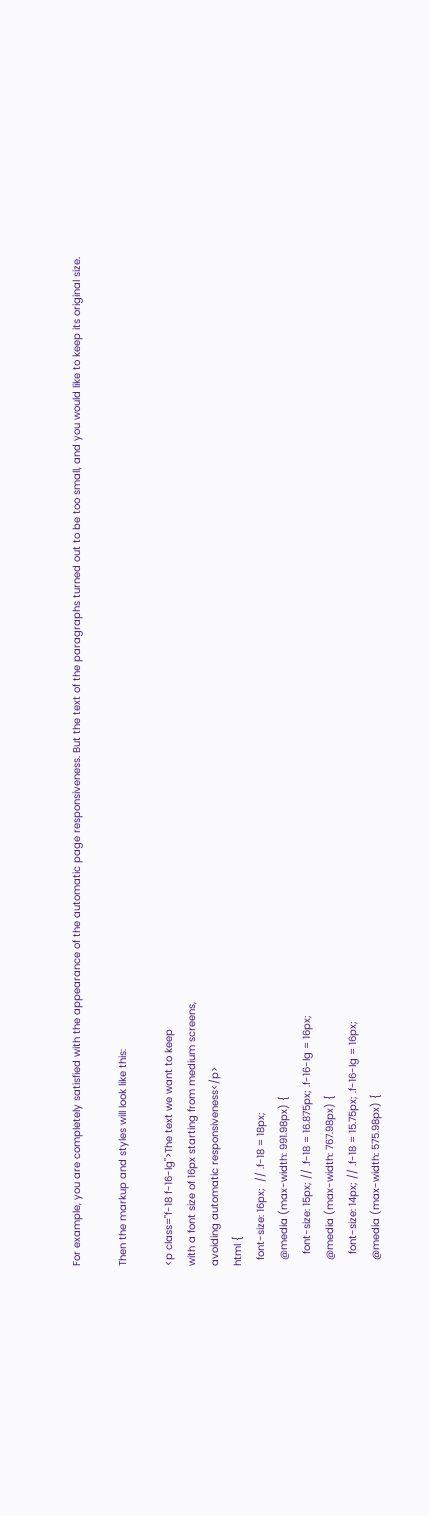For example, you are completely satisfied with the appearance of the automatic page responsiveness. But the text of the paragraphs turned out to be too small, and you would like to keep its original size.

Then the markup and styles will look like this:

<p class="f-18 f-16-lg">The text we want to keep
with a font size of 16px starting from medium screens,
avoiding automatic responsiveness</p>
html {
  font-size: 16px;  // .f-18 = 18px;
  @media (max-width: 991.98px) {
    font-size: 15px; // .f-18 = 16.875px; .f-16-lg = 16px;
  @media (max-width: 767.98px) {
    font-size: 14px; // .f-18 = 15.75px; .f-16-lg = 16px;
  @media (max-width: 575.98px) {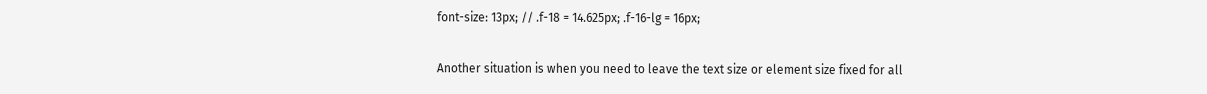font-size: 13px; // .f-18 = 14.625px; .f-16-lg = 16px;

Another situation is when you need to leave the text size or element size fixed for all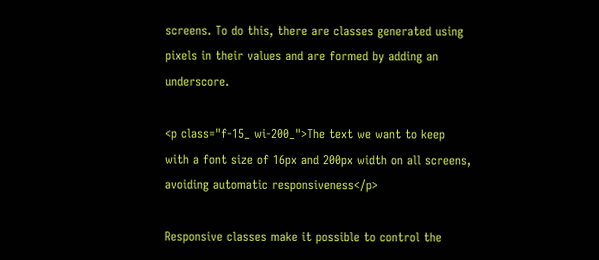screens. To do this, there are classes generated using pixels in their values and are formed by adding an underscore.

<p class="f-15_ wi-200_">The text we want to keep
with a font size of 16px and 200px width on all screens,
avoiding automatic responsiveness</p>

Responsive classes make it possible to control the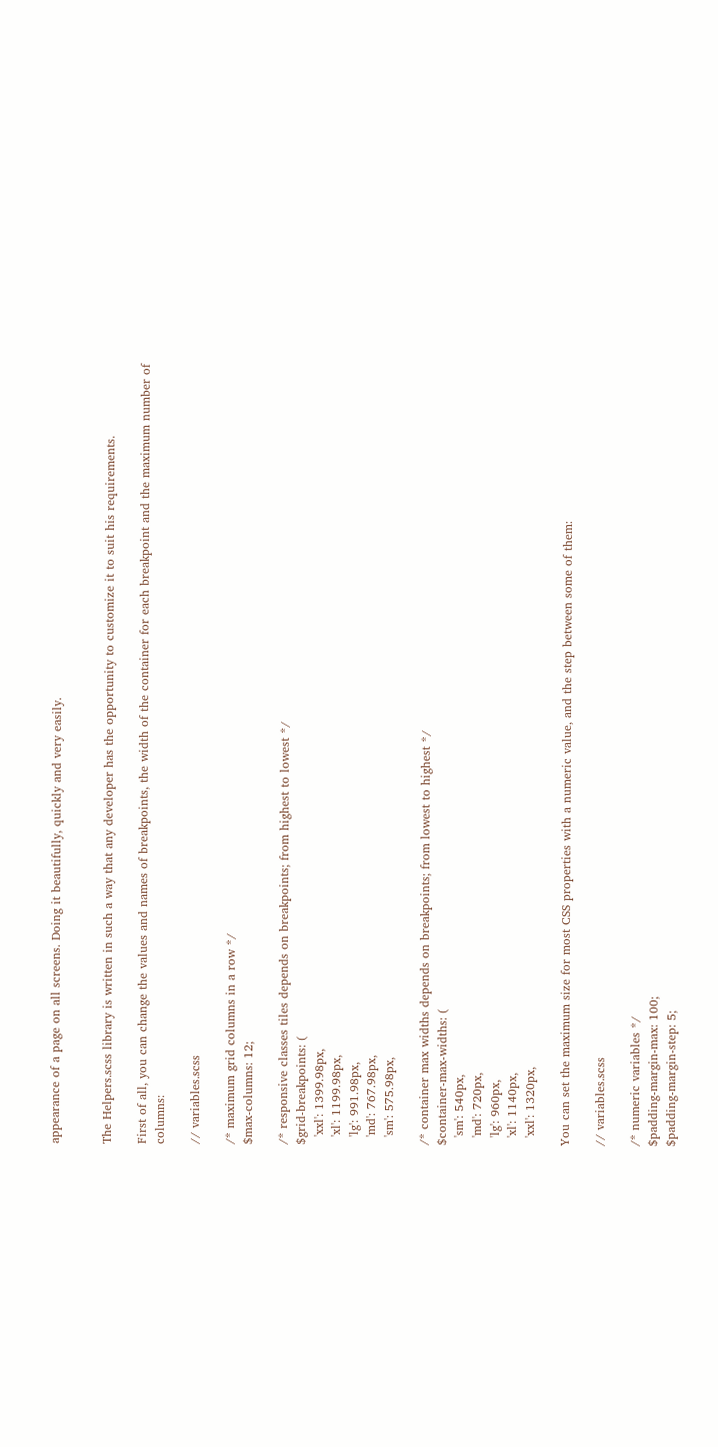appearance of a page on all screens. Doing it beautifully, quickly and very easily.


The Helpers.scss library is written in such a way that any developer has the opportunity to customize it to suit his requirements.

First of all, you can change the values and names of breakpoints, the width of the container for each breakpoint and the maximum number of columns:

// variables.scss

/* maximum grid columns in a row */
$max-columns: 12;

/* responsive classes tiles depends on breakpoints; from highest to lowest */
$grid-breakpoints: (
  'xxl': 1399.98px,
  'xl': 1199.98px,
  'lg': 991.98px,
  'md': 767.98px,
  'sm': 575.98px,

/* container max widths depends on breakpoints; from lowest to highest */
$container-max-widths: (
  'sm': 540px,
  'md': 720px,
  'lg': 960px,
  'xl': 1140px,
  'xxl': 1320px,

You can set the maximum size for most CSS properties with a numeric value, and the step between some of them:

// variables.scss

/* numeric variables */
$padding-margin-max: 100;
$padding-margin-step: 5;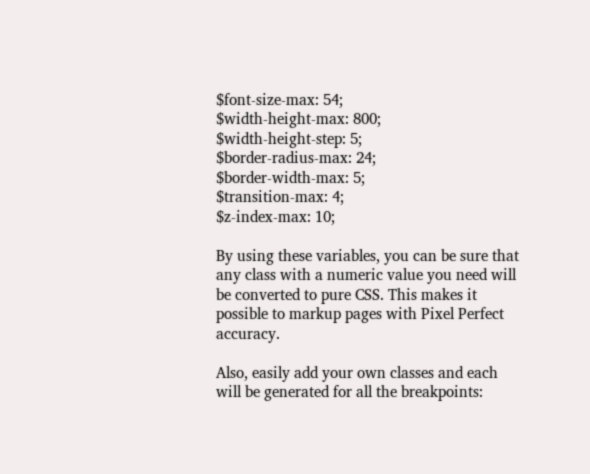$font-size-max: 54;
$width-height-max: 800;
$width-height-step: 5;
$border-radius-max: 24;
$border-width-max: 5;
$transition-max: 4;
$z-index-max: 10;

By using these variables, you can be sure that any class with a numeric value you need will be converted to pure CSS. This makes it possible to markup pages with Pixel Perfect accuracy.

Also, easily add your own classes and each will be generated for all the breakpoints: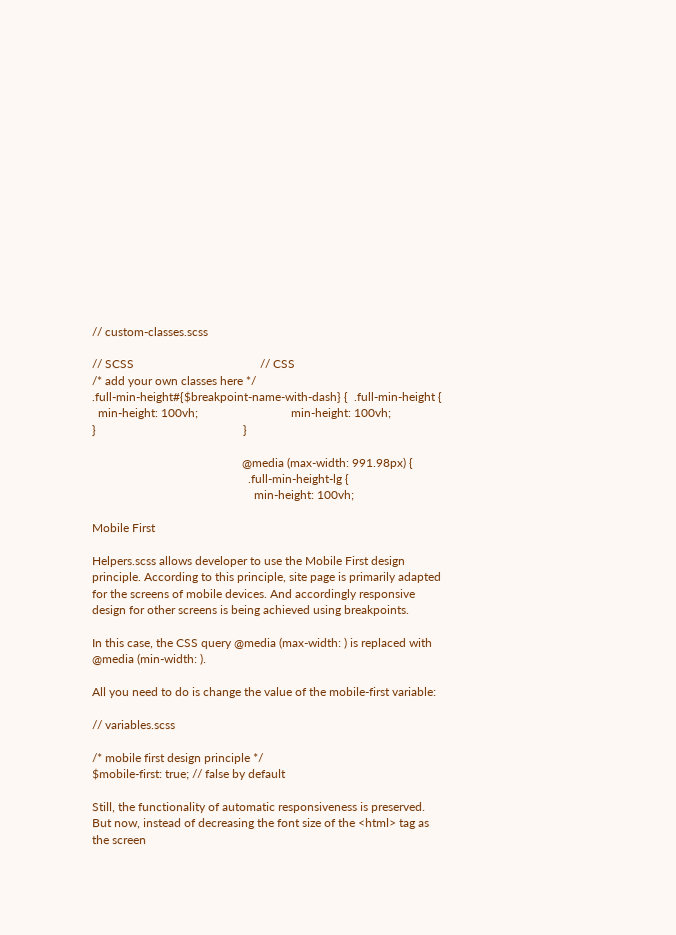// custom-classes.scss

// SCSS                                          // CSS
/* add your own classes here */
.full-min-height#{$breakpoint-name-with-dash} {  .full-min-height {
  min-height: 100vh;                               min-height: 100vh;
}                                                 }

                                                  @media (max-width: 991.98px) {
                                                    .full-min-height-lg {
                                                      min-height: 100vh;

Mobile First

Helpers.scss allows developer to use the Mobile First design principle. According to this principle, site page is primarily adapted for the screens of mobile devices. And accordingly responsive design for other screens is being achieved using breakpoints.

In this case, the CSS query @media (max-width: ) is replaced with @media (min-width: ).

All you need to do is change the value of the mobile-first variable:

// variables.scss

/* mobile first design principle */
$mobile-first: true; // false by default

Still, the functionality of automatic responsiveness is preserved. But now, instead of decreasing the font size of the <html> tag as the screen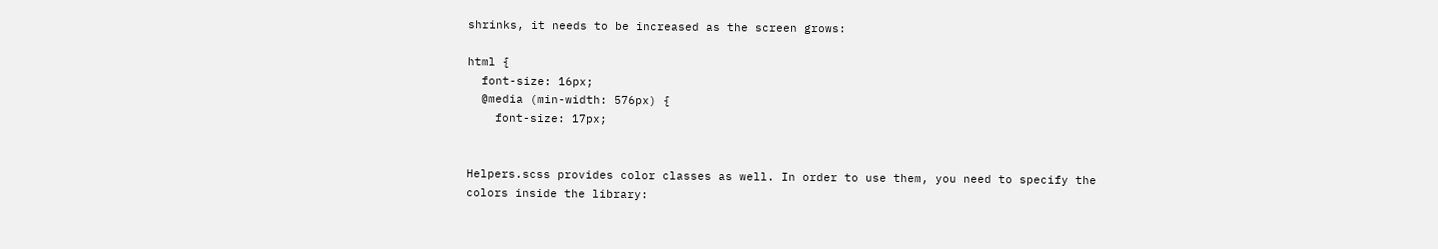shrinks, it needs to be increased as the screen grows:

html {
  font-size: 16px;
  @media (min-width: 576px) {
    font-size: 17px;


Helpers.scss provides color classes as well. In order to use them, you need to specify the colors inside the library: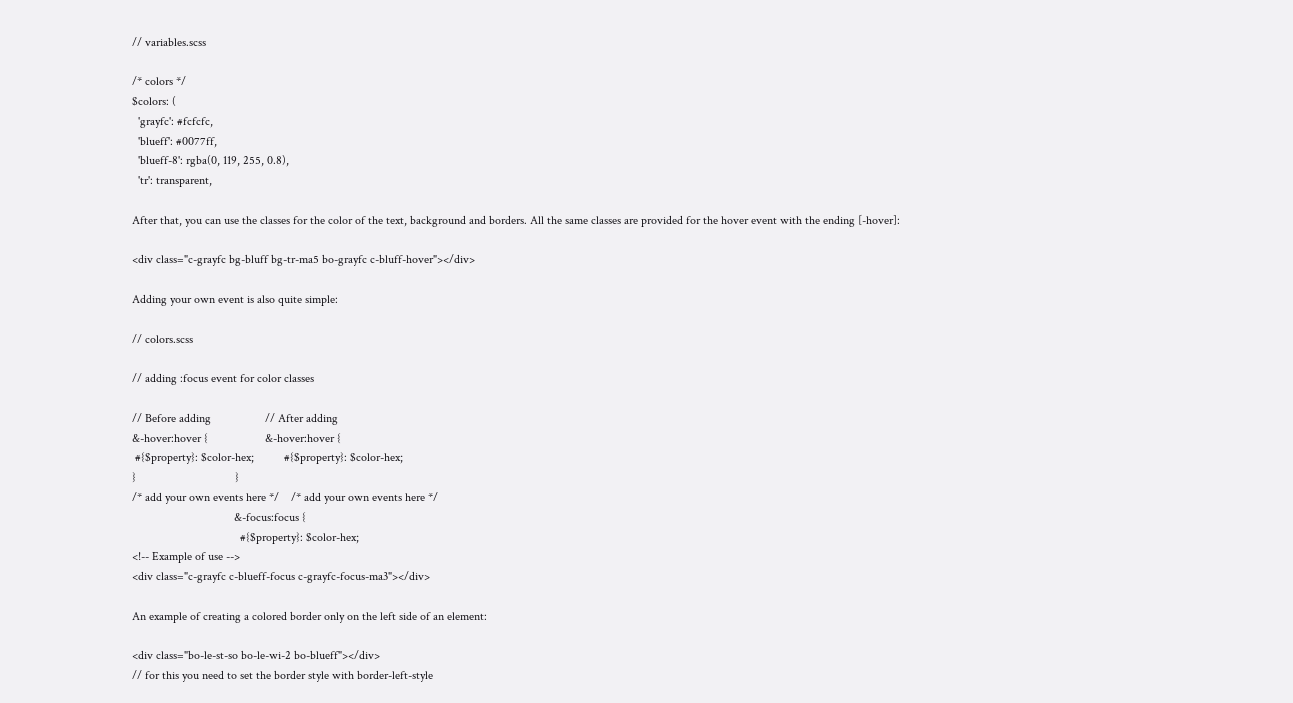// variables.scss

/* colors */
$colors: (
  'grayfc': #fcfcfc,
  'blueff': #0077ff,
  'blueff-8': rgba(0, 119, 255, 0.8),
  'tr': transparent,

After that, you can use the classes for the color of the text, background and borders. All the same classes are provided for the hover event with the ending [-hover]:

<div class="c-grayfc bg-bluff bg-tr-ma5 bo-grayfc c-bluff-hover"></div>

Adding your own event is also quite simple:

// colors.scss

// adding :focus event for color classes

// Before adding                  // After adding
&-hover:hover {                   &-hover:hover {
 #{$property}: $color-hex;          #{$property}: $color-hex;
}                                 }
/* add your own events here */    /* add your own events here */
                                  &-focus:focus {
                                    #{$property}: $color-hex;
<!-- Example of use -->
<div class="c-grayfc c-blueff-focus c-grayfc-focus-ma3"></div>

An example of creating a colored border only on the left side of an element:

<div class="bo-le-st-so bo-le-wi-2 bo-blueff"></div>
// for this you need to set the border style with border-left-style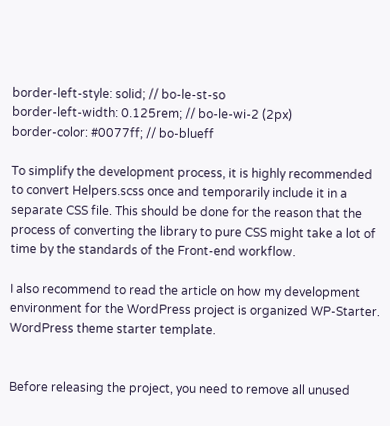border-left-style: solid; // bo-le-st-so
border-left-width: 0.125rem; // bo-le-wi-2 (2px)
border-color: #0077ff; // bo-blueff

To simplify the development process, it is highly recommended to convert Helpers.scss once and temporarily include it in a separate CSS file. This should be done for the reason that the process of converting the library to pure CSS might take a lot of time by the standards of the Front-end workflow.

I also recommend to read the article on how my development environment for the WordPress project is organized WP-Starter. WordPress theme starter template.


Before releasing the project, you need to remove all unused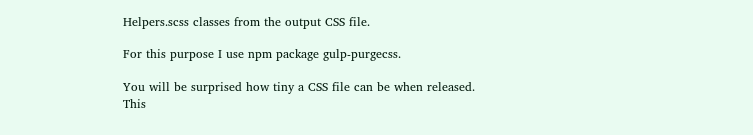Helpers.scss classes from the output CSS file.

For this purpose I use npm package gulp-purgecss.

You will be surprised how tiny a CSS file can be when released. This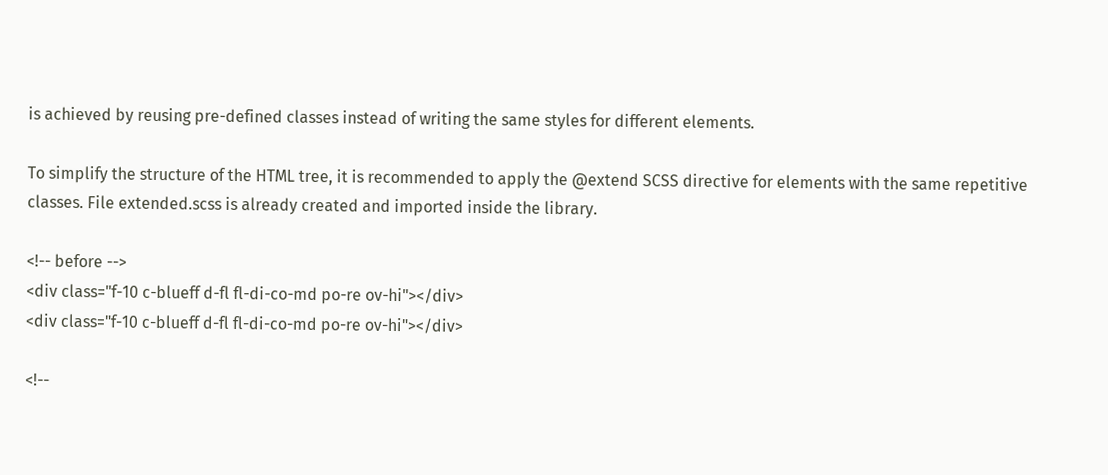is achieved by reusing pre-defined classes instead of writing the same styles for different elements.

To simplify the structure of the HTML tree, it is recommended to apply the @extend SCSS directive for elements with the same repetitive classes. File extended.scss is already created and imported inside the library.

<!-- before -->
<div class="f-10 c-blueff d-fl fl-di-co-md po-re ov-hi"></div>
<div class="f-10 c-blueff d-fl fl-di-co-md po-re ov-hi"></div>

<!--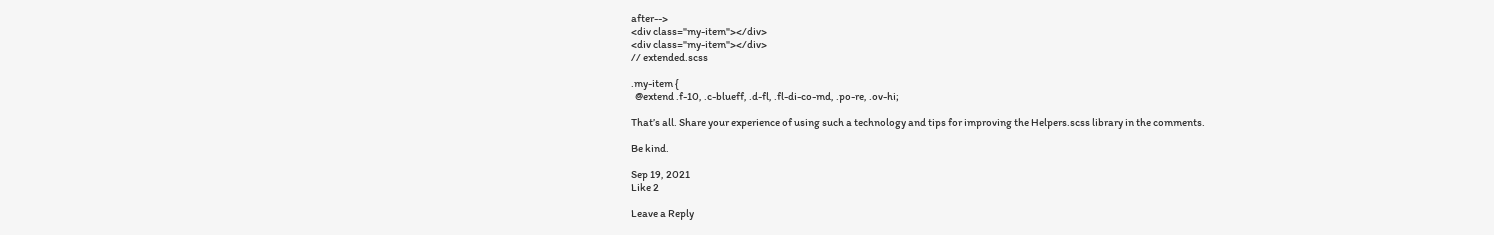after-->
<div class="my-item"></div>
<div class="my-item"></div>
// extended.scss

.my-item {
  @extend .f-10, .c-blueff, .d-fl, .fl-di-co-md, .po-re, .ov-hi;

That’s all. Share your experience of using such a technology and tips for improving the Helpers.scss library in the comments.

Be kind.

Sep 19, 2021
Like 2

Leave a Reply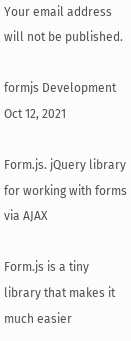Your email address will not be published.

formjs Development
Oct 12, 2021

Form.js. jQuery library for working with forms via AJAX

Form.js is a tiny library that makes it much easier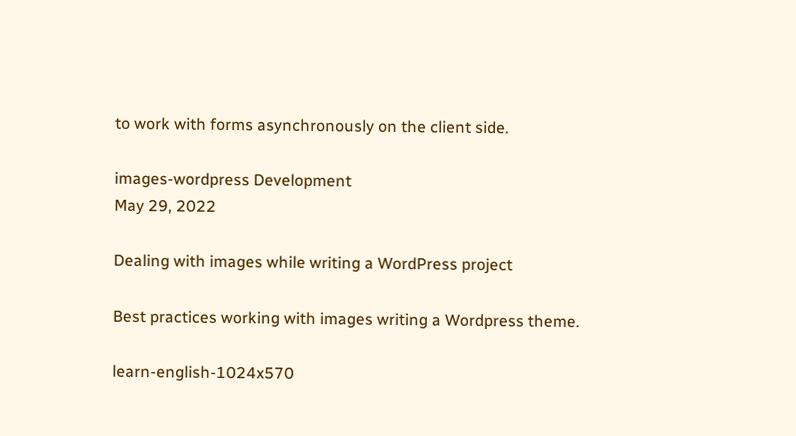to work with forms asynchronously on the client side.

images-wordpress Development
May 29, 2022

Dealing with images while writing a WordPress project

Best practices working with images writing a Wordpress theme.

learn-english-1024x570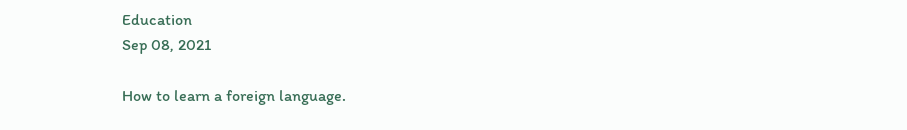Education
Sep 08, 2021

How to learn a foreign language.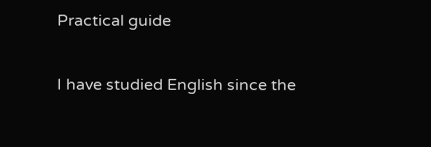Practical guide

I have studied English since the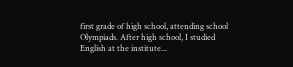first grade of high school, attending school Olympiads. After high school, I studied English at the institute...